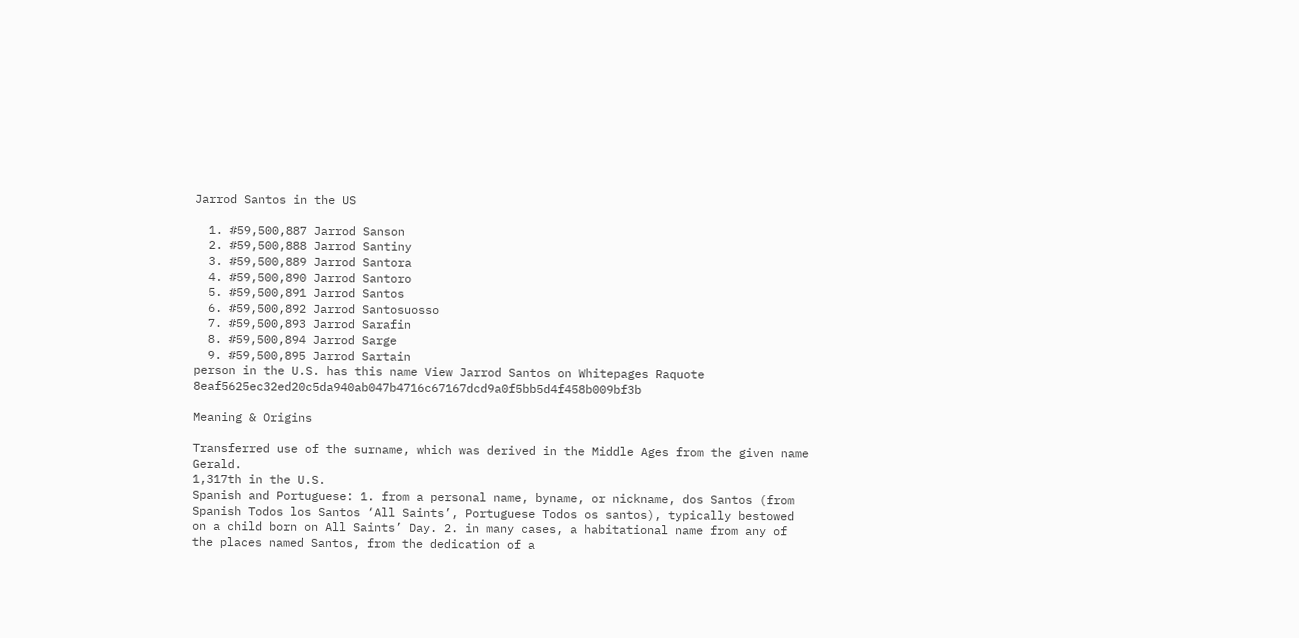Jarrod Santos in the US

  1. #59,500,887 Jarrod Sanson
  2. #59,500,888 Jarrod Santiny
  3. #59,500,889 Jarrod Santora
  4. #59,500,890 Jarrod Santoro
  5. #59,500,891 Jarrod Santos
  6. #59,500,892 Jarrod Santosuosso
  7. #59,500,893 Jarrod Sarafin
  8. #59,500,894 Jarrod Sarge
  9. #59,500,895 Jarrod Sartain
person in the U.S. has this name View Jarrod Santos on Whitepages Raquote 8eaf5625ec32ed20c5da940ab047b4716c67167dcd9a0f5bb5d4f458b009bf3b

Meaning & Origins

Transferred use of the surname, which was derived in the Middle Ages from the given name Gerald.
1,317th in the U.S.
Spanish and Portuguese: 1. from a personal name, byname, or nickname, dos Santos (from Spanish Todos los Santos ‘All Saints’, Portuguese Todos os santos), typically bestowed on a child born on All Saints’ Day. 2. in many cases, a habitational name from any of the places named Santos, from the dedication of a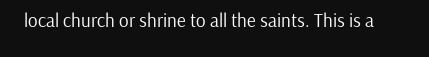local church or shrine to all the saints. This is a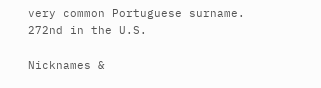very common Portuguese surname.
272nd in the U.S.

Nicknames &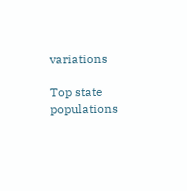variations

Top state populations